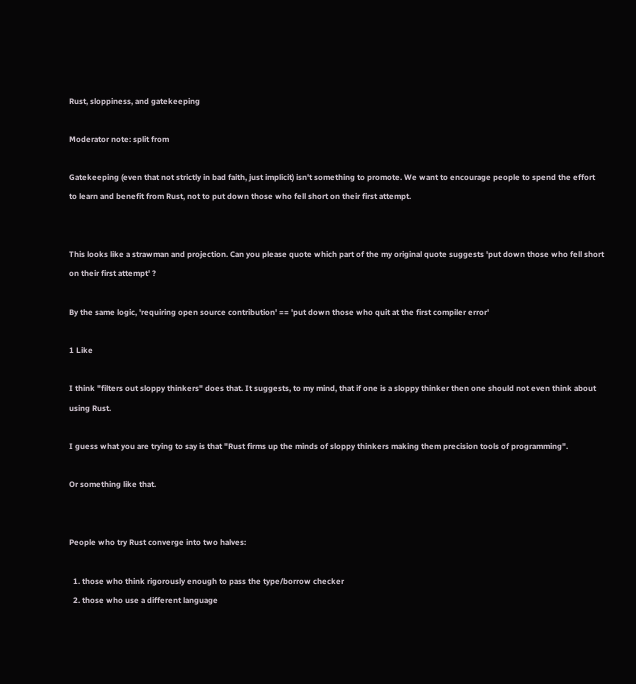Rust, sloppiness, and gatekeeping

Moderator note: split from

Gatekeeping (even that not strictly in bad faith, just implicit) isn't something to promote. We want to encourage people to spend the effort to learn and benefit from Rust, not to put down those who fell short on their first attempt.


This looks like a strawman and projection. Can you please quote which part of the my original quote suggests 'put down those who fell short on their first attempt' ?

By the same logic, 'requiring open source contribution' == 'put down those who quit at the first compiler error'

1 Like

I think "filters out sloppy thinkers" does that. It suggests, to my mind, that if one is a sloppy thinker then one should not even think about using Rust.

I guess what you are trying to say is that "Rust firms up the minds of sloppy thinkers making them precision tools of programming".

Or something like that.


People who try Rust converge into two halves:

  1. those who think rigorously enough to pass the type/borrow checker
  2. those who use a different language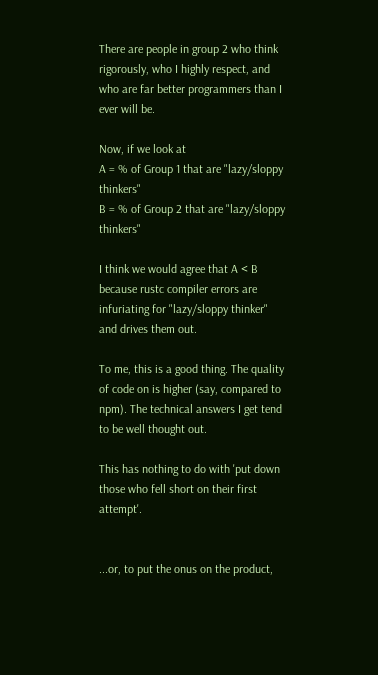There are people in group 2 who think rigorously, who I highly respect, and who are far better programmers than I ever will be.

Now, if we look at
A = % of Group 1 that are "lazy/sloppy thinkers"
B = % of Group 2 that are "lazy/sloppy thinkers"

I think we would agree that A < B because rustc compiler errors are infuriating for "lazy/sloppy thinker" and drives them out.

To me, this is a good thing. The quality of code on is higher (say, compared to npm). The technical answers I get tend to be well thought out.

This has nothing to do with 'put down those who fell short on their first attempt'.


...or, to put the onus on the product,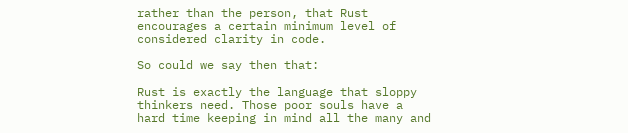rather than the person, that Rust encourages a certain minimum level of considered clarity in code.

So could we say then that:

Rust is exactly the language that sloppy thinkers need. Those poor souls have a hard time keeping in mind all the many and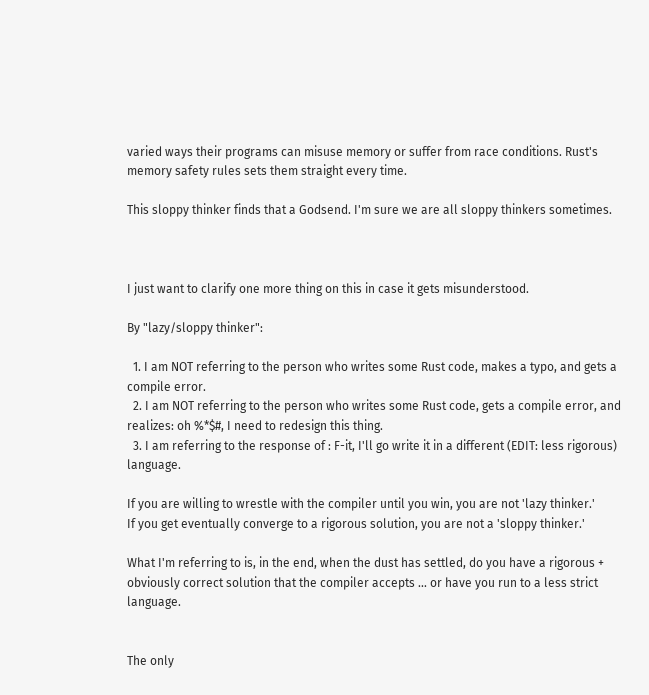varied ways their programs can misuse memory or suffer from race conditions. Rust's memory safety rules sets them straight every time.

This sloppy thinker finds that a Godsend. I'm sure we are all sloppy thinkers sometimes.



I just want to clarify one more thing on this in case it gets misunderstood.

By "lazy/sloppy thinker":

  1. I am NOT referring to the person who writes some Rust code, makes a typo, and gets a compile error.
  2. I am NOT referring to the person who writes some Rust code, gets a compile error, and realizes: oh %*$#, I need to redesign this thing.
  3. I am referring to the response of : F-it, I'll go write it in a different (EDIT: less rigorous) language.

If you are willing to wrestle with the compiler until you win, you are not 'lazy thinker.'
If you get eventually converge to a rigorous solution, you are not a 'sloppy thinker.'

What I'm referring to is, in the end, when the dust has settled, do you have a rigorous + obviously correct solution that the compiler accepts ... or have you run to a less strict language.


The only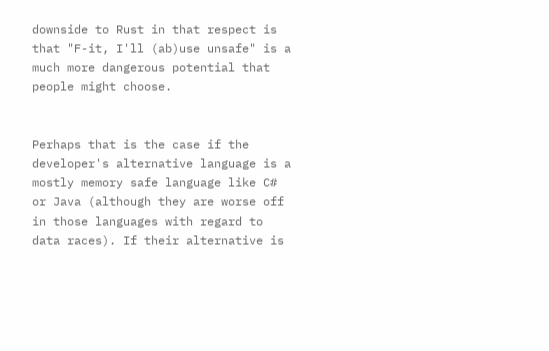downside to Rust in that respect is that "F-it, I'll (ab)use unsafe" is a much more dangerous potential that people might choose.


Perhaps that is the case if the developer's alternative language is a mostly memory safe language like C# or Java (although they are worse off in those languages with regard to data races). If their alternative is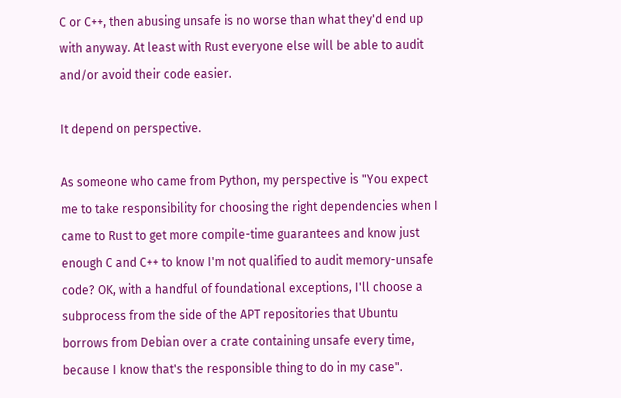C or C++, then abusing unsafe is no worse than what they'd end up with anyway. At least with Rust everyone else will be able to audit and/or avoid their code easier.

It depend on perspective.

As someone who came from Python, my perspective is "You expect me to take responsibility for choosing the right dependencies when I came to Rust to get more compile-time guarantees and know just enough C and C++ to know I'm not qualified to audit memory-unsafe code? OK, with a handful of foundational exceptions, I'll choose a subprocess from the side of the APT repositories that Ubuntu borrows from Debian over a crate containing unsafe every time, because I know that's the responsible thing to do in my case".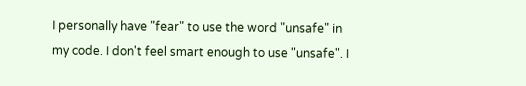I personally have "fear" to use the word "unsafe" in my code. I don't feel smart enough to use "unsafe". I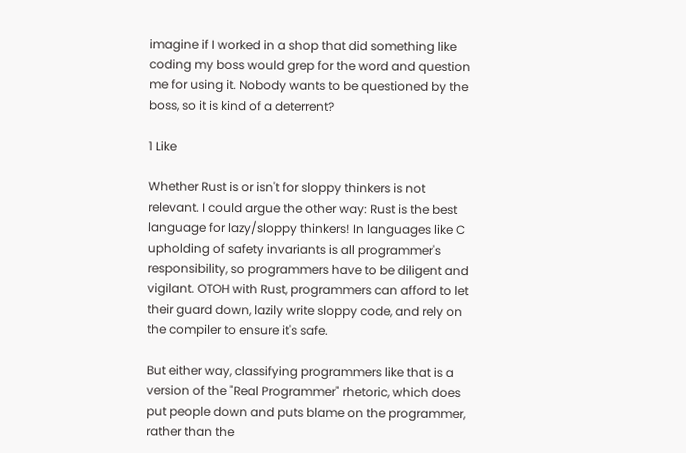imagine if I worked in a shop that did something like coding my boss would grep for the word and question me for using it. Nobody wants to be questioned by the boss, so it is kind of a deterrent?

1 Like

Whether Rust is or isn't for sloppy thinkers is not relevant. I could argue the other way: Rust is the best language for lazy/sloppy thinkers! In languages like C upholding of safety invariants is all programmer's responsibility, so programmers have to be diligent and vigilant. OTOH with Rust, programmers can afford to let their guard down, lazily write sloppy code, and rely on the compiler to ensure it's safe.

But either way, classifying programmers like that is a version of the "Real Programmer" rhetoric, which does put people down and puts blame on the programmer, rather than the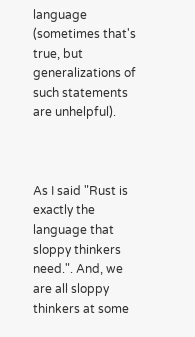language (sometimes that's true, but generalizations of such statements are unhelpful).



As I said "Rust is exactly the language that sloppy thinkers need.". And, we are all sloppy thinkers at some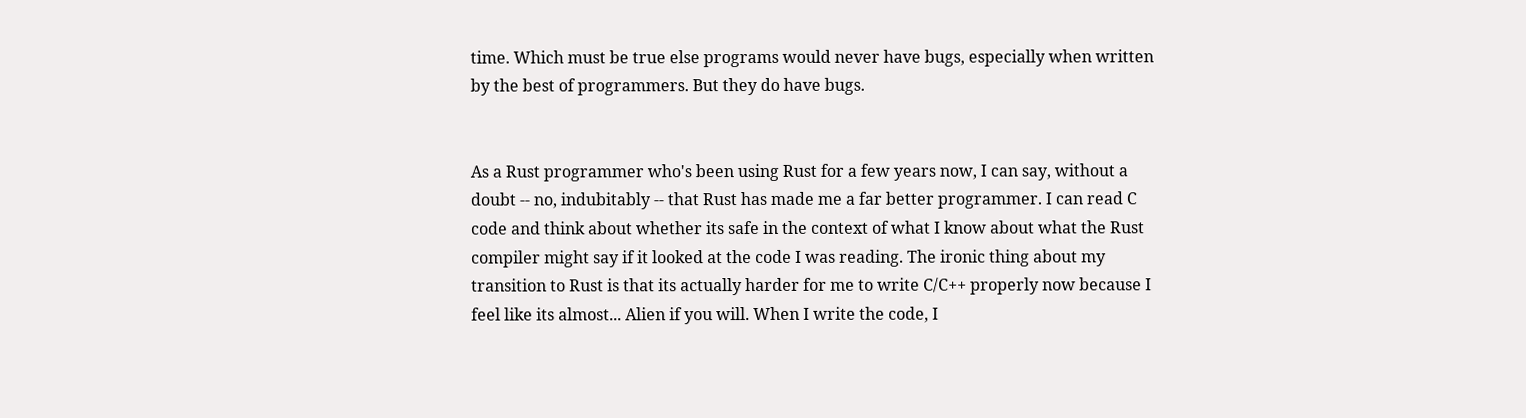time. Which must be true else programs would never have bugs, especially when written by the best of programmers. But they do have bugs.


As a Rust programmer who's been using Rust for a few years now, I can say, without a doubt -- no, indubitably -- that Rust has made me a far better programmer. I can read C code and think about whether its safe in the context of what I know about what the Rust compiler might say if it looked at the code I was reading. The ironic thing about my transition to Rust is that its actually harder for me to write C/C++ properly now because I feel like its almost... Alien if you will. When I write the code, I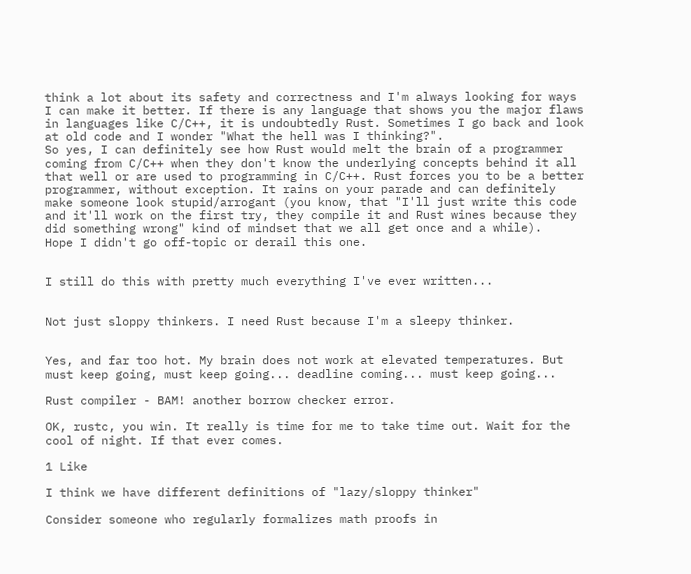think a lot about its safety and correctness and I'm always looking for ways I can make it better. If there is any language that shows you the major flaws in languages like C/C++, it is undoubtedly Rust. Sometimes I go back and look at old code and I wonder "What the hell was I thinking?".
So yes, I can definitely see how Rust would melt the brain of a programmer coming from C/C++ when they don't know the underlying concepts behind it all that well or are used to programming in C/C++. Rust forces you to be a better programmer, without exception. It rains on your parade and can definitely make someone look stupid/arrogant (you know, that "I'll just write this code and it'll work on the first try, they compile it and Rust wines because they did something wrong" kind of mindset that we all get once and a while).
Hope I didn't go off-topic or derail this one.


I still do this with pretty much everything I've ever written...


Not just sloppy thinkers. I need Rust because I'm a sleepy thinker.


Yes, and far too hot. My brain does not work at elevated temperatures. But must keep going, must keep going... deadline coming... must keep going...

Rust compiler - BAM! another borrow checker error.

OK, rustc, you win. It really is time for me to take time out. Wait for the cool of night. If that ever comes.

1 Like

I think we have different definitions of "lazy/sloppy thinker"

Consider someone who regularly formalizes math proofs in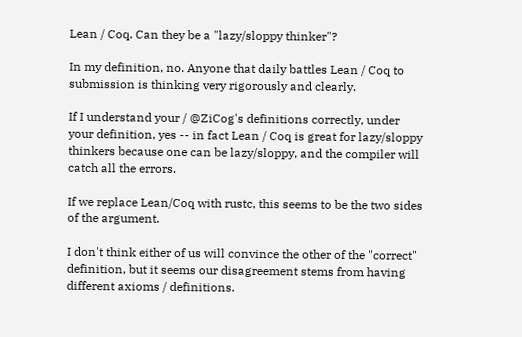Lean / Coq. Can they be a "lazy/sloppy thinker"?

In my definition, no. Anyone that daily battles Lean / Coq to submission is thinking very rigorously and clearly.

If I understand your / @ZiCog's definitions correctly, under your definition, yes -- in fact Lean / Coq is great for lazy/sloppy thinkers because one can be lazy/sloppy, and the compiler will catch all the errors.

If we replace Lean/Coq with rustc, this seems to be the two sides of the argument.

I don't think either of us will convince the other of the "correct" definition, but it seems our disagreement stems from having different axioms / definitions.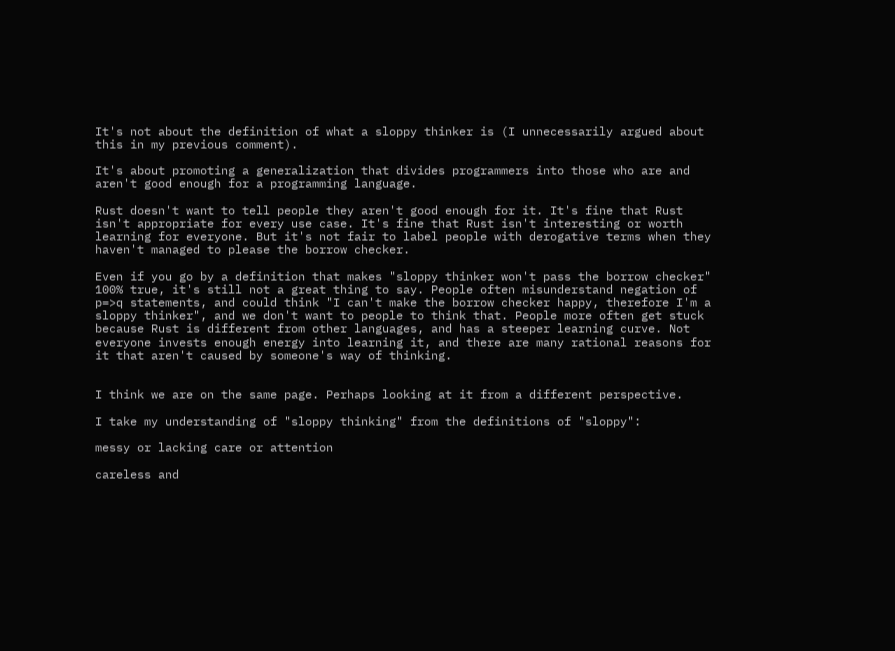It's not about the definition of what a sloppy thinker is (I unnecessarily argued about this in my previous comment).

It's about promoting a generalization that divides programmers into those who are and aren't good enough for a programming language.

Rust doesn't want to tell people they aren't good enough for it. It's fine that Rust isn't appropriate for every use case. It's fine that Rust isn't interesting or worth learning for everyone. But it's not fair to label people with derogative terms when they haven't managed to please the borrow checker.

Even if you go by a definition that makes "sloppy thinker won't pass the borrow checker" 100% true, it's still not a great thing to say. People often misunderstand negation of p=>q statements, and could think "I can't make the borrow checker happy, therefore I'm a sloppy thinker", and we don't want to people to think that. People more often get stuck because Rust is different from other languages, and has a steeper learning curve. Not everyone invests enough energy into learning it, and there are many rational reasons for it that aren't caused by someone's way of thinking.


I think we are on the same page. Perhaps looking at it from a different perspective.

I take my understanding of "sloppy thinking" from the definitions of "sloppy":

messy or lacking care or attention

careless and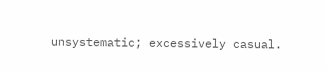unsystematic; excessively casual.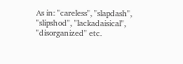As in: "careless", "slapdash", "slipshod", "lackadaisical", "disorganized" etc.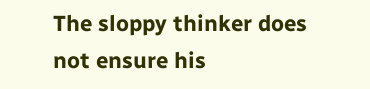The sloppy thinker does not ensure his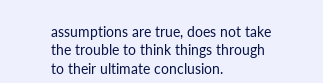assumptions are true, does not take the trouble to think things through to their ultimate conclusion.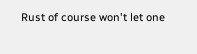Rust of course won't let one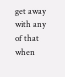get away with any of that when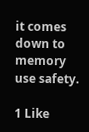it comes down to memory use safety.

1 Like